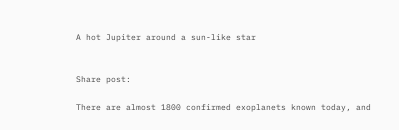A hot Jupiter around a sun-like star


Share post:

There are almost 1800 confirmed exoplanets known today, and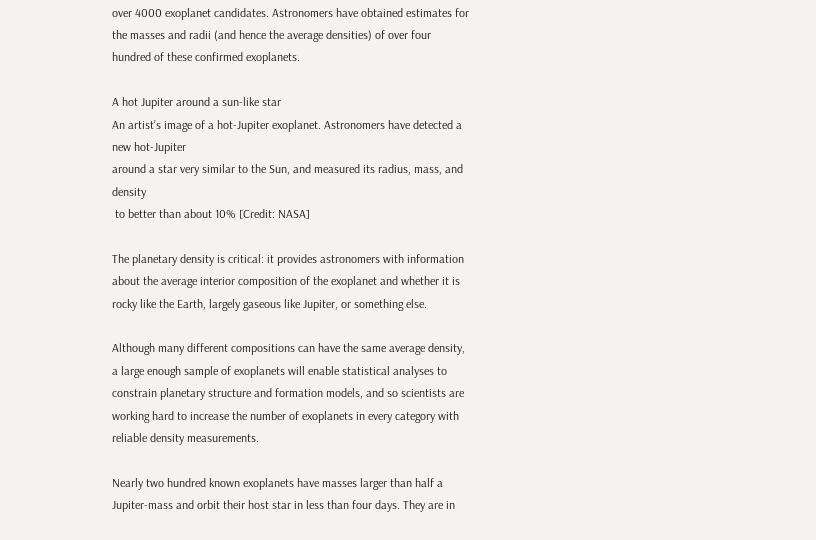over 4000 exoplanet candidates. Astronomers have obtained estimates for the masses and radii (and hence the average densities) of over four hundred of these confirmed exoplanets.

A hot Jupiter around a sun-like star
An artist’s image of a hot-Jupiter exoplanet. Astronomers have detected a new hot-Jupiter
around a star very similar to the Sun, and measured its radius, mass, and density
 to better than about 10% [Credit: NASA]

The planetary density is critical: it provides astronomers with information about the average interior composition of the exoplanet and whether it is rocky like the Earth, largely gaseous like Jupiter, or something else.

Although many different compositions can have the same average density, a large enough sample of exoplanets will enable statistical analyses to constrain planetary structure and formation models, and so scientists are working hard to increase the number of exoplanets in every category with reliable density measurements.

Nearly two hundred known exoplanets have masses larger than half a Jupiter-mass and orbit their host star in less than four days. They are in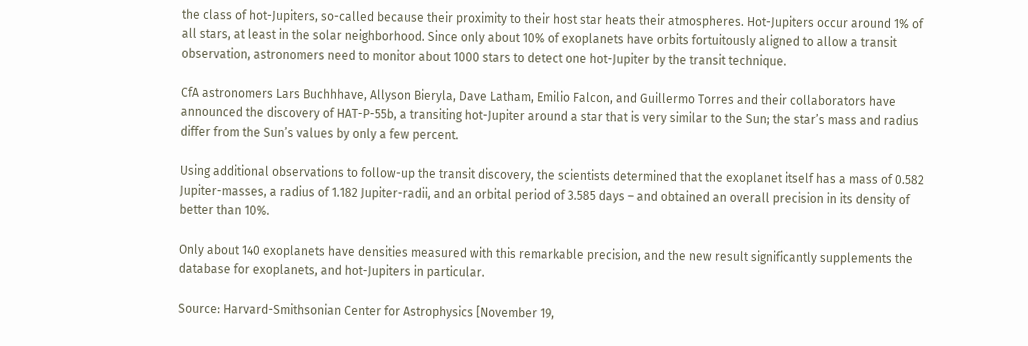the class of hot-Jupiters, so-called because their proximity to their host star heats their atmospheres. Hot-Jupiters occur around 1% of all stars, at least in the solar neighborhood. Since only about 10% of exoplanets have orbits fortuitously aligned to allow a transit observation, astronomers need to monitor about 1000 stars to detect one hot-Jupiter by the transit technique.

CfA astronomers Lars Buchhhave, Allyson Bieryla, Dave Latham, Emilio Falcon, and Guillermo Torres and their collaborators have announced the discovery of HAT-P-55b, a transiting hot-Jupiter around a star that is very similar to the Sun; the star’s mass and radius differ from the Sun’s values by only a few percent.

Using additional observations to follow-up the transit discovery, the scientists determined that the exoplanet itself has a mass of 0.582 Jupiter-masses, a radius of 1.182 Jupiter-radii, and an orbital period of 3.585 days – and obtained an overall precision in its density of better than 10%.

Only about 140 exoplanets have densities measured with this remarkable precision, and the new result significantly supplements the database for exoplanets, and hot-Jupiters in particular.

Source: Harvard-Smithsonian Center for Astrophysics [November 19,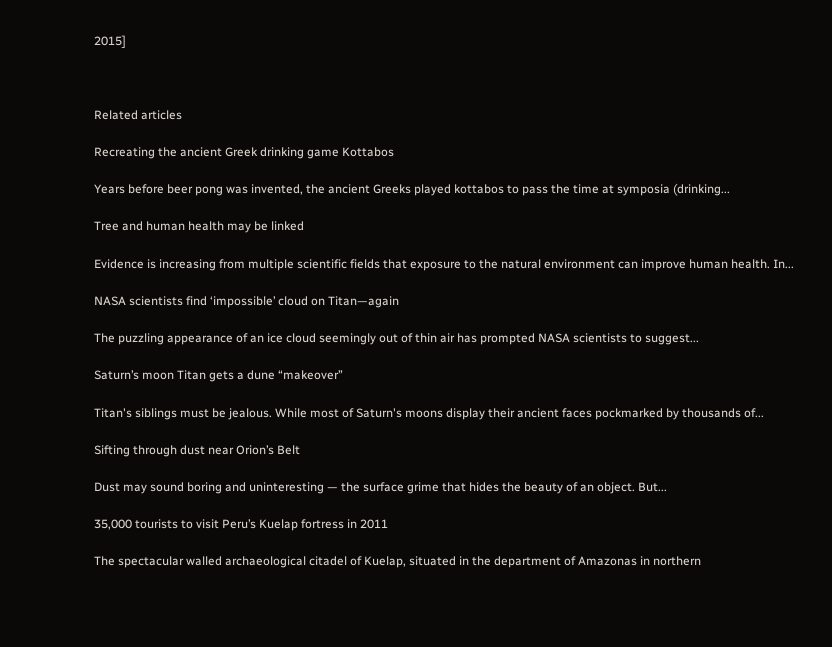2015]



Related articles

Recreating the ancient Greek drinking game Kottabos

Years before beer pong was invented, the ancient Greeks played kottabos to pass the time at symposia (drinking...

Tree and human health may be linked

Evidence is increasing from multiple scientific fields that exposure to the natural environment can improve human health. In...

NASA scientists find ‘impossible’ cloud on Titan—again

The puzzling appearance of an ice cloud seemingly out of thin air has prompted NASA scientists to suggest...

Saturn’s moon Titan gets a dune “makeover”

Titan's siblings must be jealous. While most of Saturn's moons display their ancient faces pockmarked by thousands of...

Sifting through dust near Orion’s Belt

Dust may sound boring and uninteresting — the surface grime that hides the beauty of an object. But...

35,000 tourists to visit Peru’s Kuelap fortress in 2011

The spectacular walled archaeological citadel of Kuelap, situated in the department of Amazonas in northern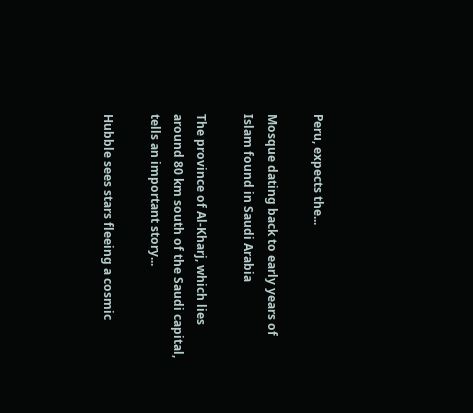Peru, expects the...

Mosque dating back to early years of Islam found in Saudi Arabia

The province of Al-Kharj, which lies around 80 km south of the Saudi capital, tells an important story...

Hubble sees stars fleeing a cosmic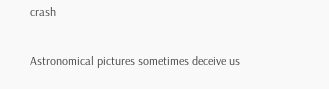crash

Astronomical pictures sometimes deceive us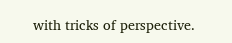with tricks of perspective.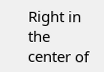Right in the center of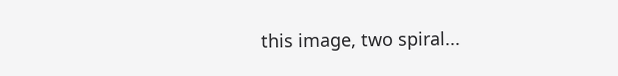this image, two spiral...